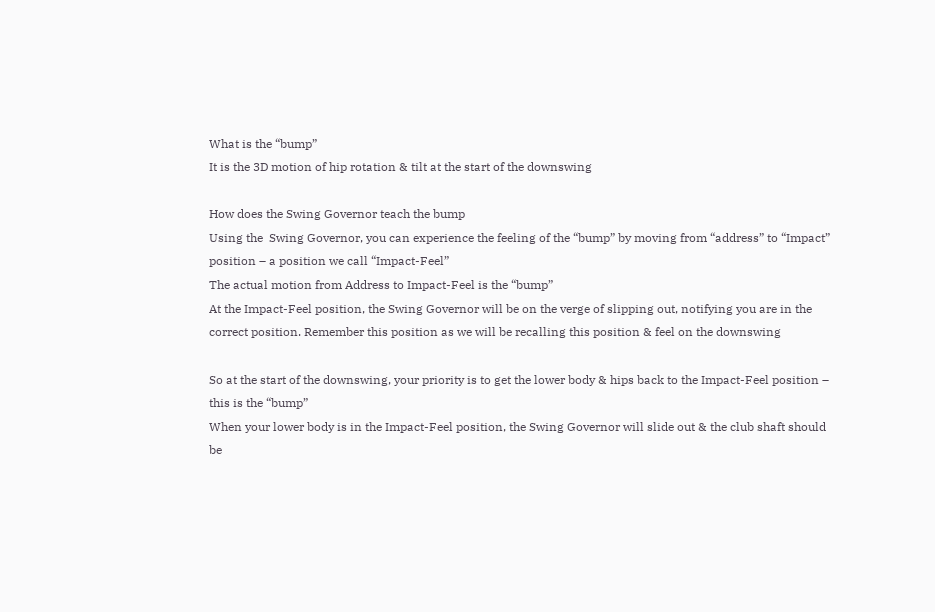What is the “bump”
It is the 3D motion of hip rotation & tilt at the start of the downswing

How does the Swing Governor teach the bump
Using the  Swing Governor, you can experience the feeling of the “bump” by moving from “address” to “Impact” position – a position we call “Impact-Feel”
The actual motion from Address to Impact-Feel is the “bump”
At the Impact-Feel position, the Swing Governor will be on the verge of slipping out, notifying you are in the correct position. Remember this position as we will be recalling this position & feel on the downswing

So at the start of the downswing, your priority is to get the lower body & hips back to the Impact-Feel position – this is the “bump”
When your lower body is in the Impact-Feel position, the Swing Governor will slide out & the club shaft should be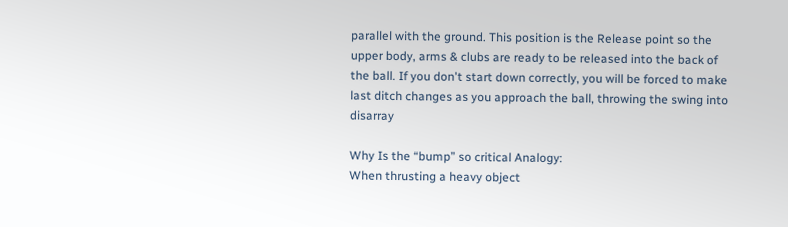parallel with the ground. This position is the Release point so the upper body, arms & clubs are ready to be released into the back of the ball. If you don't start down correctly, you will be forced to make last ditch changes as you approach the ball, throwing the swing into disarray

Why Is the “bump” so critical Analogy:
When thrusting a heavy object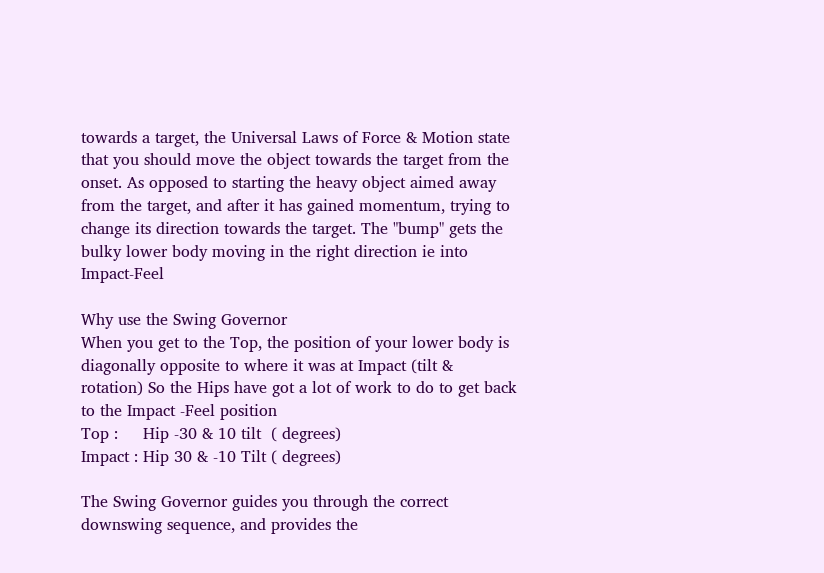towards a target, the Universal Laws of Force & Motion state that you should move the object towards the target from the onset. As opposed to starting the heavy object aimed away from the target, and after it has gained momentum, trying to change its direction towards the target. The "bump" gets the bulky lower body moving in the right direction ie into Impact-Feel

Why use the Swing Governor
When you get to the Top, the position of your lower body is diagonally opposite to where it was at Impact (tilt & rotation) So the Hips have got a lot of work to do to get back to the Impact -Feel position
Top :     Hip -30 & 10 tilt  ( degrees)
Impact : Hip 30 & -10 Tilt ( degrees)

The Swing Governor guides you through the correct downswing sequence, and provides the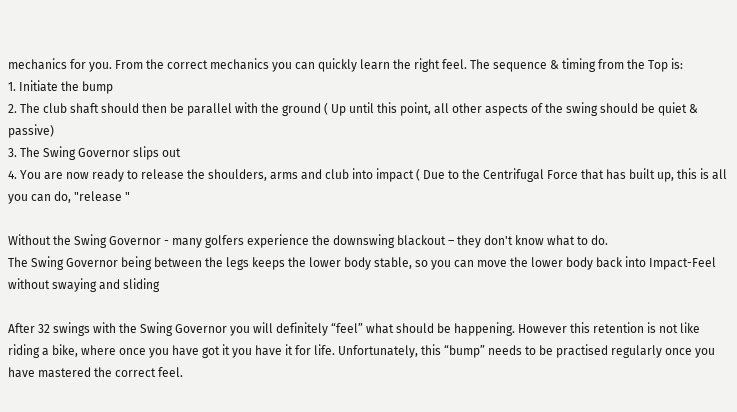mechanics for you. From the correct mechanics you can quickly learn the right feel. The sequence & timing from the Top is:
1. Initiate the bump
2. The club shaft should then be parallel with the ground ( Up until this point, all other aspects of the swing should be quiet & passive)
3. The Swing Governor slips out
4. You are now ready to release the shoulders, arms and club into impact ( Due to the Centrifugal Force that has built up, this is all you can do, "release "

Without the Swing Governor - many golfers experience the downswing blackout – they don't know what to do.
The Swing Governor being between the legs keeps the lower body stable, so you can move the lower body back into Impact-Feel without swaying and sliding

After 32 swings with the Swing Governor you will definitely “feel” what should be happening. However this retention is not like riding a bike, where once you have got it you have it for life. Unfortunately, this “bump” needs to be practised regularly once you have mastered the correct feel.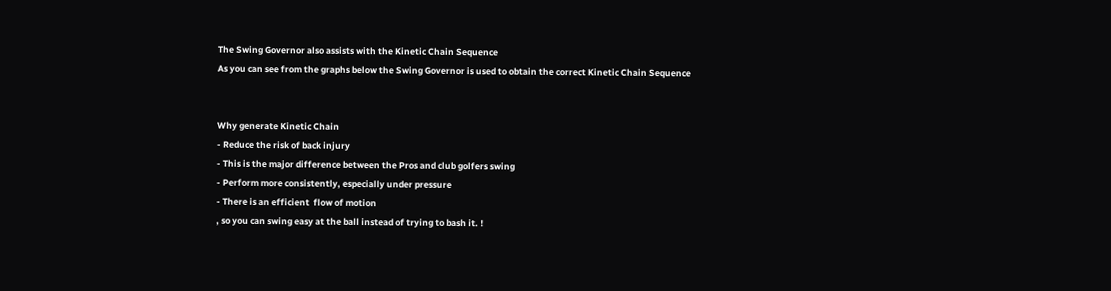The Swing Governor also assists with the Kinetic Chain Sequence
As you can see from the graphs below the Swing Governor is used to obtain the correct Kinetic Chain Sequence


Why generate Kinetic Chain
- Reduce the risk of back injury
- This is the major difference between the Pros and club golfers swing
- Perform more consistently, especially under pressure
- There is an efficient  flow of motion
, so you can swing easy at the ball instead of trying to bash it. !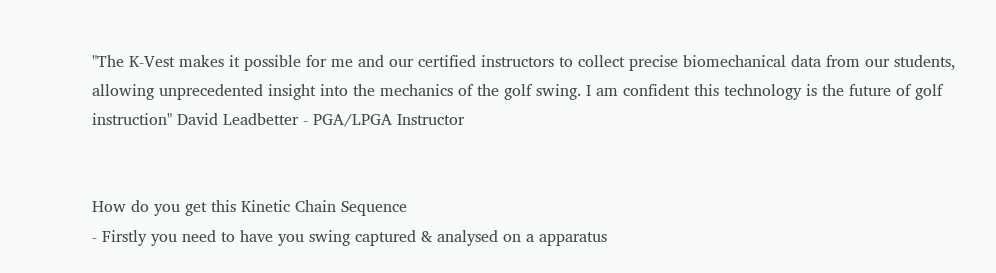"The K-Vest makes it possible for me and our certified instructors to collect precise biomechanical data from our students, allowing unprecedented insight into the mechanics of the golf swing. I am confident this technology is the future of golf instruction" David Leadbetter - PGA/LPGA Instructor


How do you get this Kinetic Chain Sequence
- Firstly you need to have you swing captured & analysed on a apparatus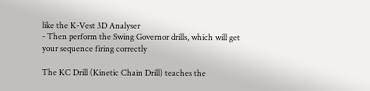like the K-Vest 3D Analyser
- Then perform the Swing Governor drills, which will get your sequence firing correctly

The KC Drill (Kinetic Chain Drill) teaches the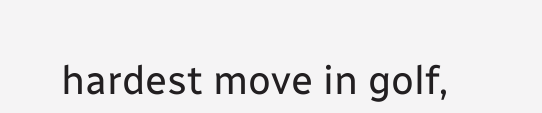hardest move in golf,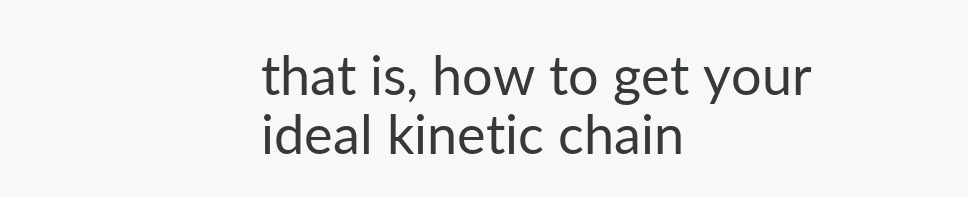that is, how to get your ideal kinetic chain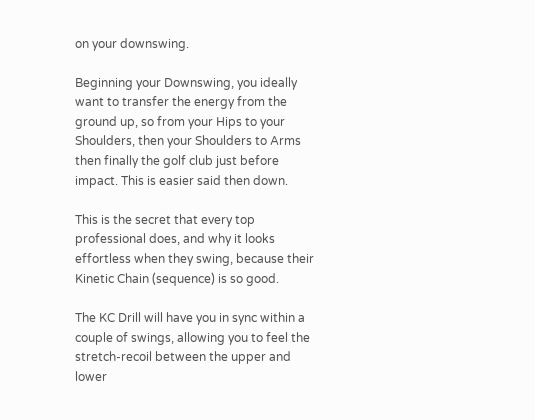on your downswing.

Beginning your Downswing, you ideally want to transfer the energy from the ground up, so from your Hips to your Shoulders, then your Shoulders to Arms then finally the golf club just before impact. This is easier said then down.

This is the secret that every top professional does, and why it looks effortless when they swing, because their Kinetic Chain (sequence) is so good.

The KC Drill will have you in sync within a couple of swings, allowing you to feel the stretch-recoil between the upper and lower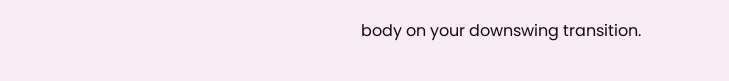body on your downswing transition.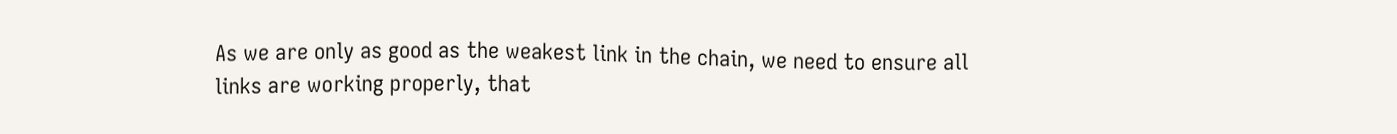As we are only as good as the weakest link in the chain, we need to ensure all links are working properly, that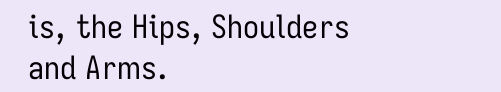is, the Hips, Shoulders and Arms.